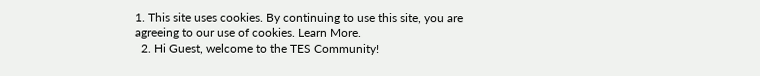1. This site uses cookies. By continuing to use this site, you are agreeing to our use of cookies. Learn More.
  2. Hi Guest, welcome to the TES Community!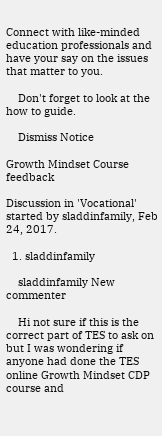Connect with like-minded education professionals and have your say on the issues that matter to you.

    Don't forget to look at the how to guide.

    Dismiss Notice

Growth Mindset Course feedback

Discussion in 'Vocational' started by sladdinfamily, Feb 24, 2017.

  1. sladdinfamily

    sladdinfamily New commenter

    Hi not sure if this is the correct part of TES to ask on but I was wondering if anyone had done the TES online Growth Mindset CDP course and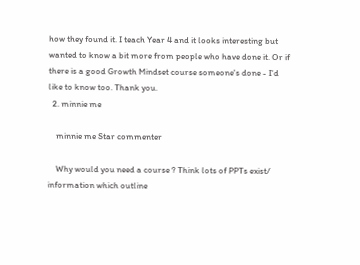how they found it. I teach Year 4 and it looks interesting but wanted to know a bit more from people who have done it. Or if there is a good Growth Mindset course someone's done - I'd like to know too. Thank you.
  2. minnie me

    minnie me Star commenter

    Why would you need a course ? Think lots of PPTs exist/ information which outline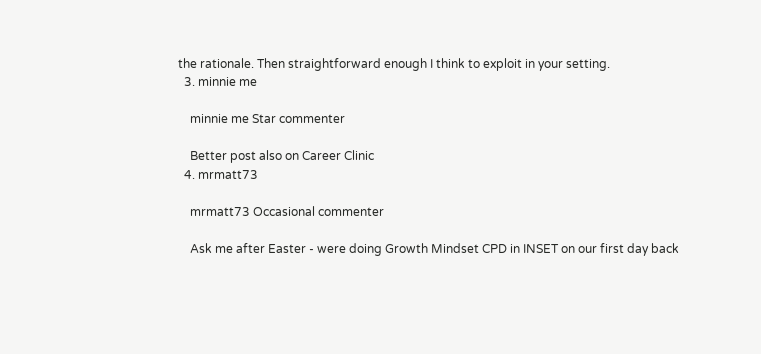the rationale. Then straightforward enough I think to exploit in your setting.
  3. minnie me

    minnie me Star commenter

    Better post also on Career Clinic
  4. mrmatt73

    mrmatt73 Occasional commenter

    Ask me after Easter - were doing Growth Mindset CPD in INSET on our first day back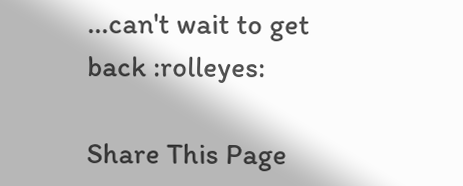...can't wait to get back :rolleyes:

Share This Page